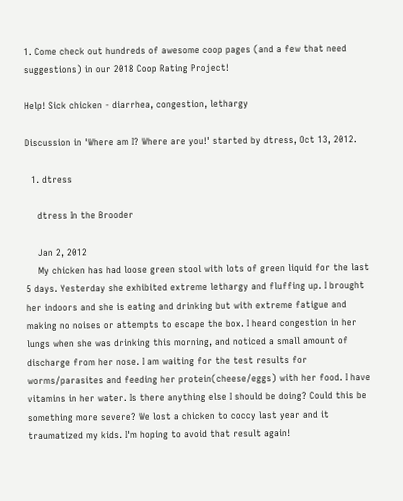1. Come check out hundreds of awesome coop pages (and a few that need suggestions) in our 2018 Coop Rating Project!

Help! Sick chicken - diarrhea, congestion, lethargy

Discussion in 'Where am I? Where are you!' started by dtress, Oct 13, 2012.

  1. dtress

    dtress In the Brooder

    Jan 2, 2012
    My chicken has had loose green stool with lots of green liquid for the last 5 days. Yesterday she exhibited extreme lethargy and fluffing up. I brought her indoors and she is eating and drinking but with extreme fatigue and making no noises or attempts to escape the box. I heard congestion in her lungs when she was drinking this morning, and noticed a small amount of discharge from her nose. I am waiting for the test results for worms/parasites and feeding her protein(cheese/eggs) with her food. I have vitamins in her water. Is there anything else I should be doing? Could this be something more severe? We lost a chicken to coccy last year and it traumatized my kids. I'm hoping to avoid that result again!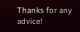Thanks for any advice!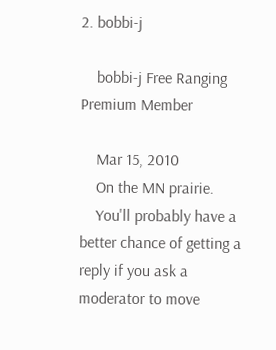2. bobbi-j

    bobbi-j Free Ranging Premium Member

    Mar 15, 2010
    On the MN prairie.
    You'll probably have a better chance of getting a reply if you ask a moderator to move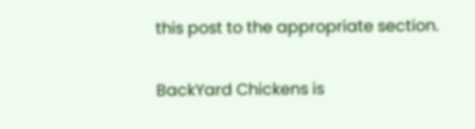this post to the appropriate section.

BackYard Chickens is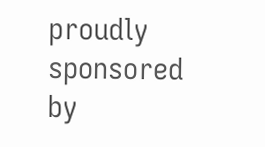proudly sponsored by